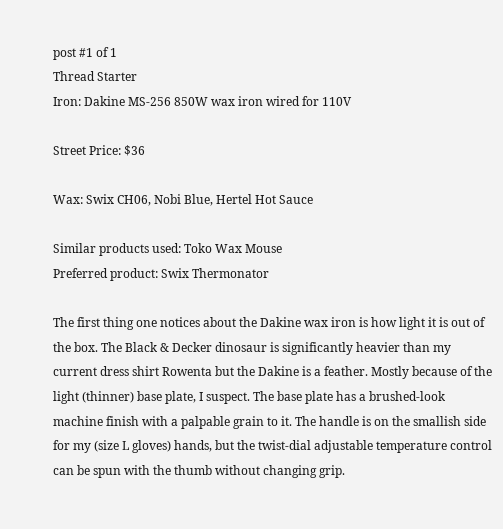post #1 of 1
Thread Starter
Iron: Dakine MS-256 850W wax iron wired for 110V

Street Price: $36

Wax: Swix CH06, Nobi Blue, Hertel Hot Sauce

Similar products used: Toko Wax Mouse
Preferred product: Swix Thermonator

The first thing one notices about the Dakine wax iron is how light it is out of the box. The Black & Decker dinosaur is significantly heavier than my current dress shirt Rowenta but the Dakine is a feather. Mostly because of the light (thinner) base plate, I suspect. The base plate has a brushed-look machine finish with a palpable grain to it. The handle is on the smallish side for my (size L gloves) hands, but the twist-dial adjustable temperature control can be spun with the thumb without changing grip.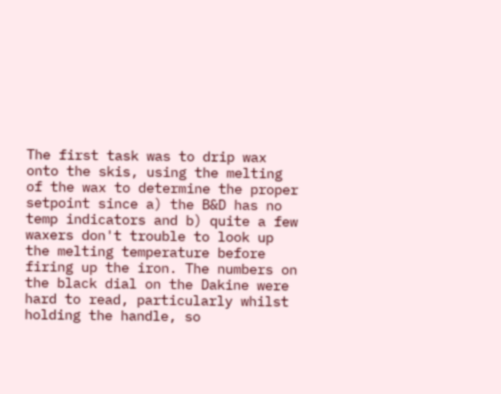The first task was to drip wax onto the skis, using the melting of the wax to determine the proper setpoint since a) the B&D has no temp indicators and b) quite a few waxers don't trouble to look up the melting temperature before firing up the iron. The numbers on the black dial on the Dakine were hard to read, particularly whilst holding the handle, so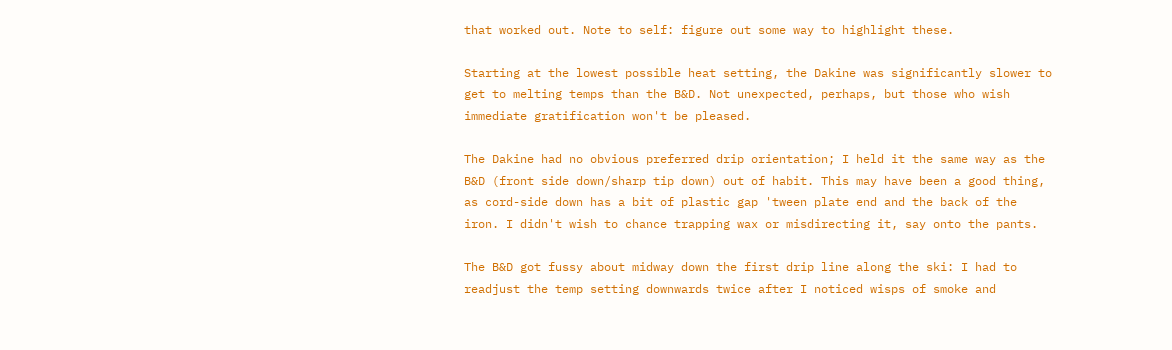that worked out. Note to self: figure out some way to highlight these.

Starting at the lowest possible heat setting, the Dakine was significantly slower to get to melting temps than the B&D. Not unexpected, perhaps, but those who wish immediate gratification won't be pleased.

The Dakine had no obvious preferred drip orientation; I held it the same way as the B&D (front side down/sharp tip down) out of habit. This may have been a good thing, as cord-side down has a bit of plastic gap 'tween plate end and the back of the iron. I didn't wish to chance trapping wax or misdirecting it, say onto the pants.

The B&D got fussy about midway down the first drip line along the ski: I had to readjust the temp setting downwards twice after I noticed wisps of smoke and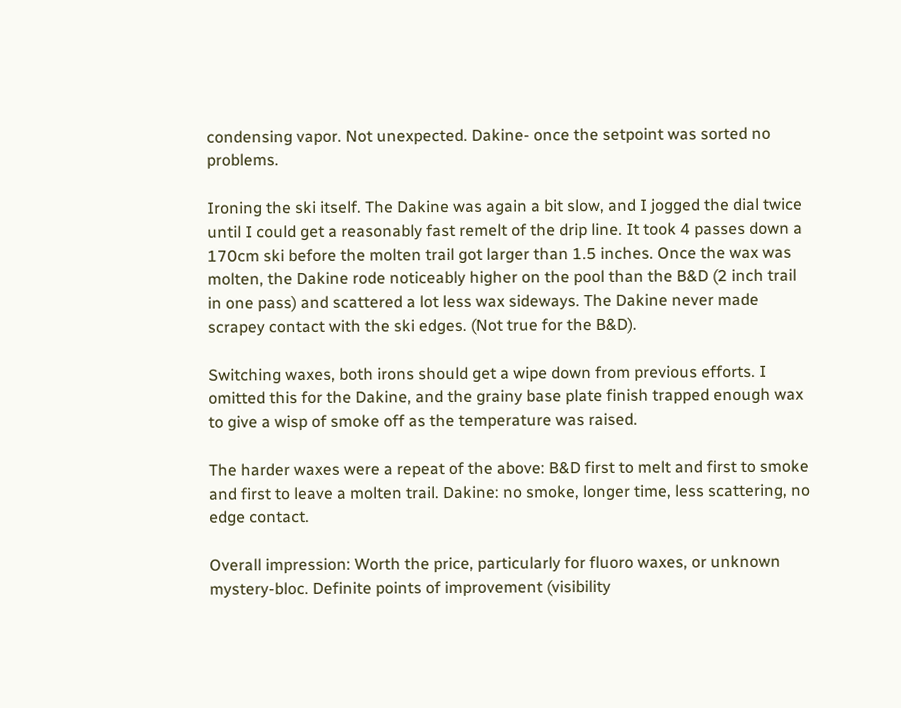condensing vapor. Not unexpected. Dakine- once the setpoint was sorted no problems.

Ironing the ski itself. The Dakine was again a bit slow, and I jogged the dial twice until I could get a reasonably fast remelt of the drip line. It took 4 passes down a 170cm ski before the molten trail got larger than 1.5 inches. Once the wax was molten, the Dakine rode noticeably higher on the pool than the B&D (2 inch trail in one pass) and scattered a lot less wax sideways. The Dakine never made scrapey contact with the ski edges. (Not true for the B&D).

Switching waxes, both irons should get a wipe down from previous efforts. I omitted this for the Dakine, and the grainy base plate finish trapped enough wax to give a wisp of smoke off as the temperature was raised.

The harder waxes were a repeat of the above: B&D first to melt and first to smoke and first to leave a molten trail. Dakine: no smoke, longer time, less scattering, no edge contact.

Overall impression: Worth the price, particularly for fluoro waxes, or unknown mystery-bloc. Definite points of improvement (visibility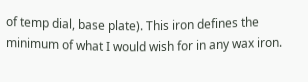of temp dial, base plate). This iron defines the minimum of what I would wish for in any wax iron.